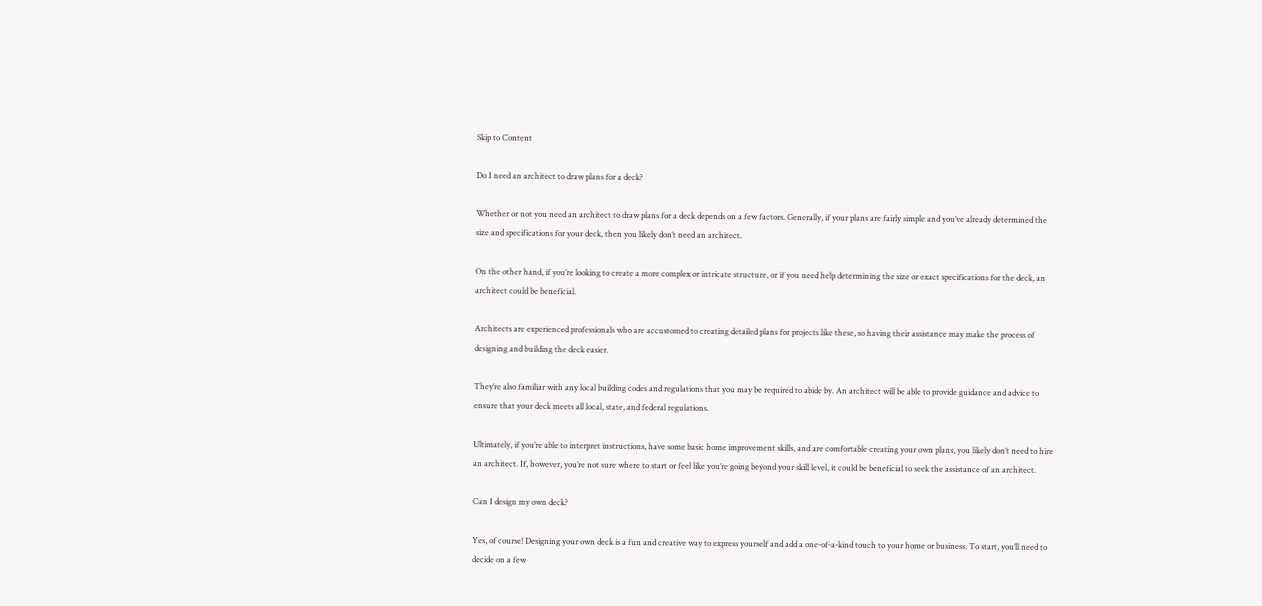Skip to Content

Do I need an architect to draw plans for a deck?

Whether or not you need an architect to draw plans for a deck depends on a few factors. Generally, if your plans are fairly simple and you’ve already determined the size and specifications for your deck, then you likely don’t need an architect.

On the other hand, if you’re looking to create a more complex or intricate structure, or if you need help determining the size or exact specifications for the deck, an architect could be beneficial.

Architects are experienced professionals who are accustomed to creating detailed plans for projects like these, so having their assistance may make the process of designing and building the deck easier.

They’re also familiar with any local building codes and regulations that you may be required to abide by. An architect will be able to provide guidance and advice to ensure that your deck meets all local, state, and federal regulations.

Ultimately, if you’re able to interpret instructions, have some basic home improvement skills, and are comfortable creating your own plans, you likely don’t need to hire an architect. If, however, you’re not sure where to start or feel like you’re going beyond your skill level, it could be beneficial to seek the assistance of an architect.

Can I design my own deck?

Yes, of course! Designing your own deck is a fun and creative way to express yourself and add a one-of-a-kind touch to your home or business. To start, you’ll need to decide on a few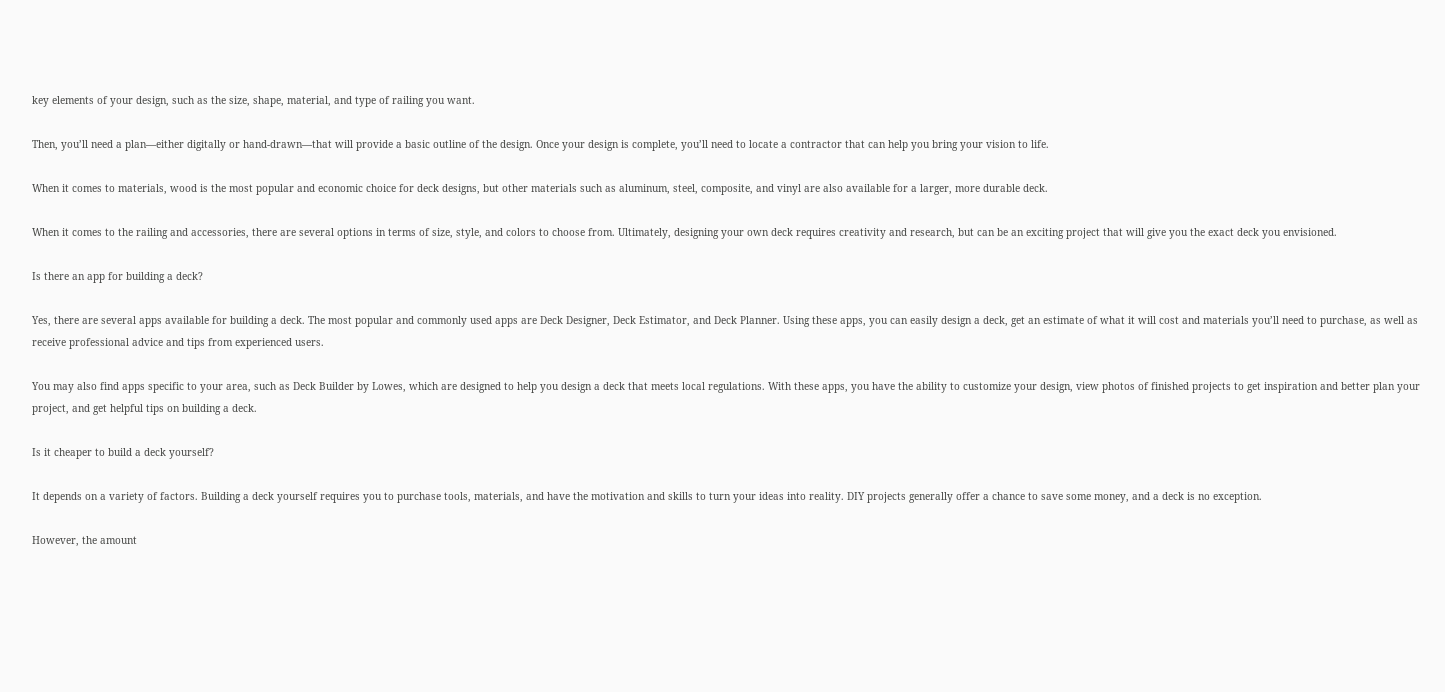key elements of your design, such as the size, shape, material, and type of railing you want.

Then, you’ll need a plan—either digitally or hand-drawn—that will provide a basic outline of the design. Once your design is complete, you’ll need to locate a contractor that can help you bring your vision to life.

When it comes to materials, wood is the most popular and economic choice for deck designs, but other materials such as aluminum, steel, composite, and vinyl are also available for a larger, more durable deck.

When it comes to the railing and accessories, there are several options in terms of size, style, and colors to choose from. Ultimately, designing your own deck requires creativity and research, but can be an exciting project that will give you the exact deck you envisioned.

Is there an app for building a deck?

Yes, there are several apps available for building a deck. The most popular and commonly used apps are Deck Designer, Deck Estimator, and Deck Planner. Using these apps, you can easily design a deck, get an estimate of what it will cost and materials you’ll need to purchase, as well as receive professional advice and tips from experienced users.

You may also find apps specific to your area, such as Deck Builder by Lowes, which are designed to help you design a deck that meets local regulations. With these apps, you have the ability to customize your design, view photos of finished projects to get inspiration and better plan your project, and get helpful tips on building a deck.

Is it cheaper to build a deck yourself?

It depends on a variety of factors. Building a deck yourself requires you to purchase tools, materials, and have the motivation and skills to turn your ideas into reality. DIY projects generally offer a chance to save some money, and a deck is no exception.

However, the amount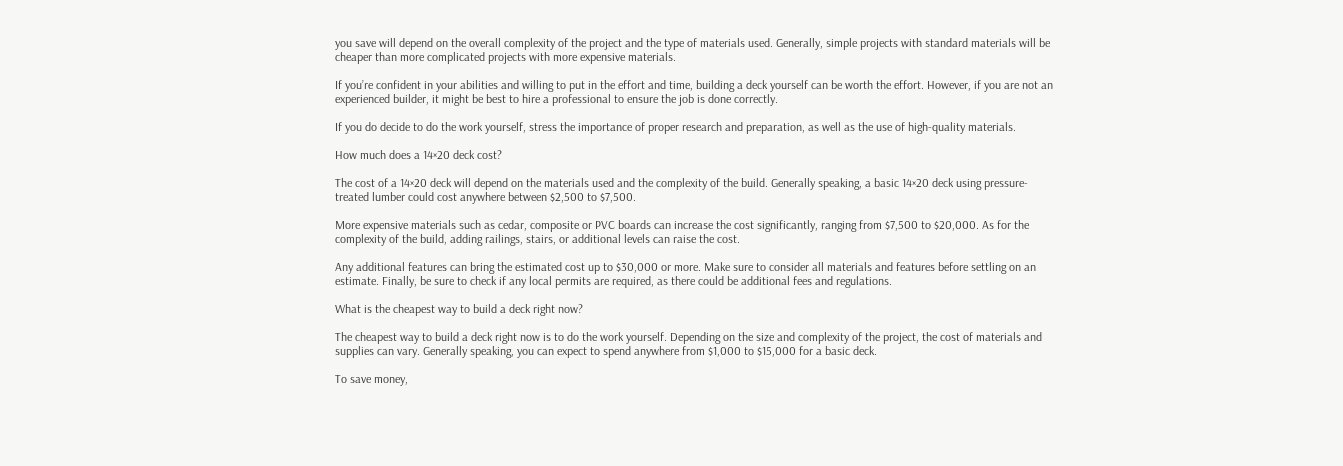you save will depend on the overall complexity of the project and the type of materials used. Generally, simple projects with standard materials will be cheaper than more complicated projects with more expensive materials.

If you’re confident in your abilities and willing to put in the effort and time, building a deck yourself can be worth the effort. However, if you are not an experienced builder, it might be best to hire a professional to ensure the job is done correctly.

If you do decide to do the work yourself, stress the importance of proper research and preparation, as well as the use of high-quality materials.

How much does a 14×20 deck cost?

The cost of a 14×20 deck will depend on the materials used and the complexity of the build. Generally speaking, a basic 14×20 deck using pressure-treated lumber could cost anywhere between $2,500 to $7,500.

More expensive materials such as cedar, composite or PVC boards can increase the cost significantly, ranging from $7,500 to $20,000. As for the complexity of the build, adding railings, stairs, or additional levels can raise the cost.

Any additional features can bring the estimated cost up to $30,000 or more. Make sure to consider all materials and features before settling on an estimate. Finally, be sure to check if any local permits are required, as there could be additional fees and regulations.

What is the cheapest way to build a deck right now?

The cheapest way to build a deck right now is to do the work yourself. Depending on the size and complexity of the project, the cost of materials and supplies can vary. Generally speaking, you can expect to spend anywhere from $1,000 to $15,000 for a basic deck.

To save money,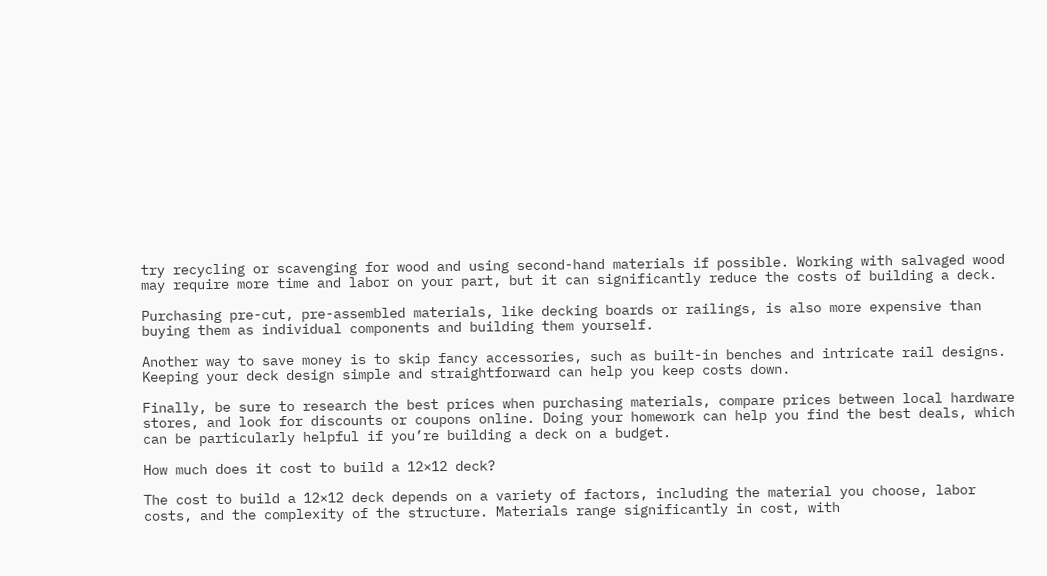try recycling or scavenging for wood and using second-hand materials if possible. Working with salvaged wood may require more time and labor on your part, but it can significantly reduce the costs of building a deck.

Purchasing pre-cut, pre-assembled materials, like decking boards or railings, is also more expensive than buying them as individual components and building them yourself.

Another way to save money is to skip fancy accessories, such as built-in benches and intricate rail designs. Keeping your deck design simple and straightforward can help you keep costs down.

Finally, be sure to research the best prices when purchasing materials, compare prices between local hardware stores, and look for discounts or coupons online. Doing your homework can help you find the best deals, which can be particularly helpful if you’re building a deck on a budget.

How much does it cost to build a 12×12 deck?

The cost to build a 12×12 deck depends on a variety of factors, including the material you choose, labor costs, and the complexity of the structure. Materials range significantly in cost, with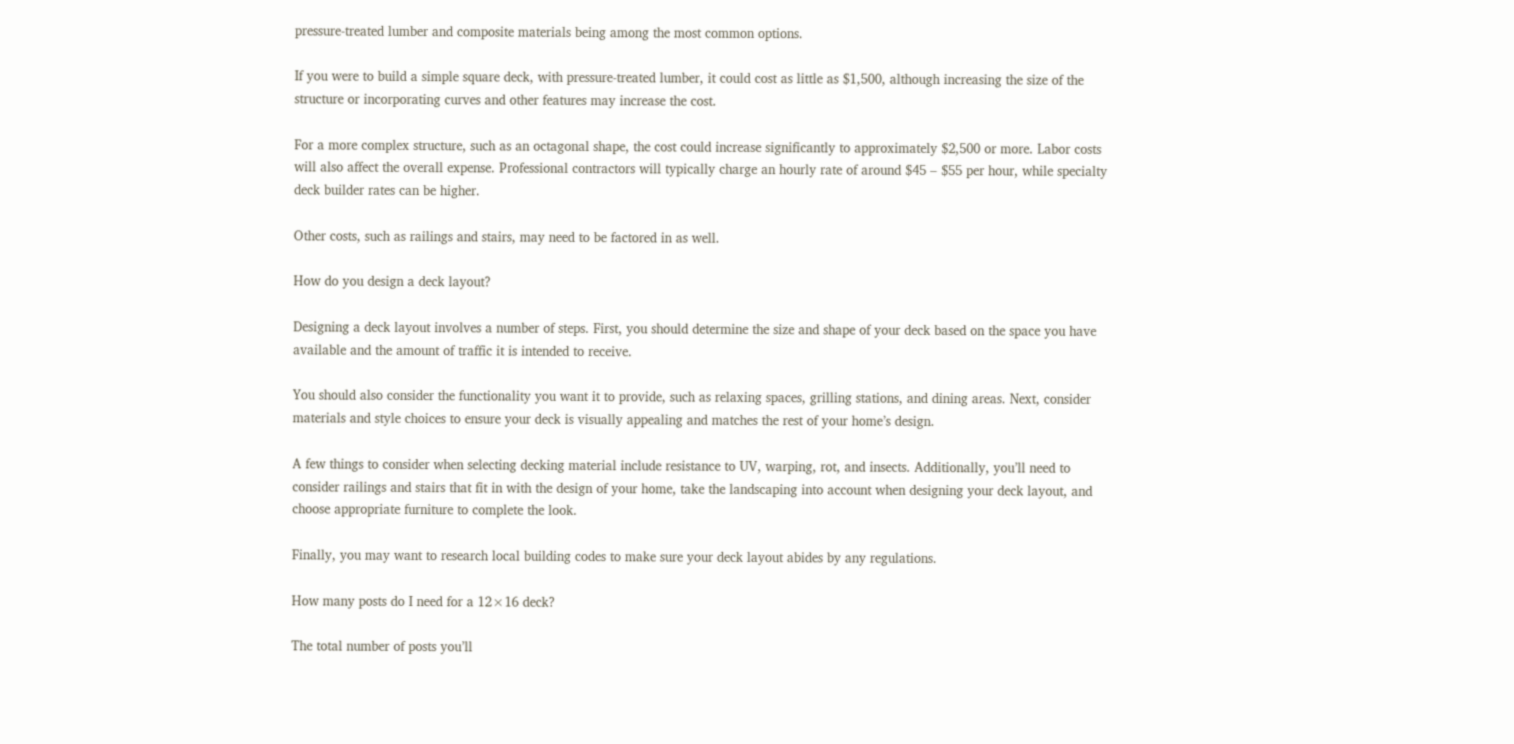pressure-treated lumber and composite materials being among the most common options.

If you were to build a simple square deck, with pressure-treated lumber, it could cost as little as $1,500, although increasing the size of the structure or incorporating curves and other features may increase the cost.

For a more complex structure, such as an octagonal shape, the cost could increase significantly to approximately $2,500 or more. Labor costs will also affect the overall expense. Professional contractors will typically charge an hourly rate of around $45 – $55 per hour, while specialty deck builder rates can be higher.

Other costs, such as railings and stairs, may need to be factored in as well.

How do you design a deck layout?

Designing a deck layout involves a number of steps. First, you should determine the size and shape of your deck based on the space you have available and the amount of traffic it is intended to receive.

You should also consider the functionality you want it to provide, such as relaxing spaces, grilling stations, and dining areas. Next, consider materials and style choices to ensure your deck is visually appealing and matches the rest of your home’s design.

A few things to consider when selecting decking material include resistance to UV, warping, rot, and insects. Additionally, you’ll need to consider railings and stairs that fit in with the design of your home, take the landscaping into account when designing your deck layout, and choose appropriate furniture to complete the look.

Finally, you may want to research local building codes to make sure your deck layout abides by any regulations.

How many posts do I need for a 12×16 deck?

The total number of posts you’ll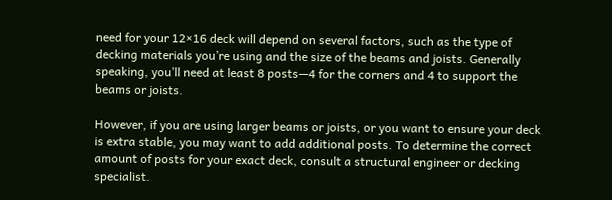need for your 12×16 deck will depend on several factors, such as the type of decking materials you’re using and the size of the beams and joists. Generally speaking, you’ll need at least 8 posts—4 for the corners and 4 to support the beams or joists.

However, if you are using larger beams or joists, or you want to ensure your deck is extra stable, you may want to add additional posts. To determine the correct amount of posts for your exact deck, consult a structural engineer or decking specialist.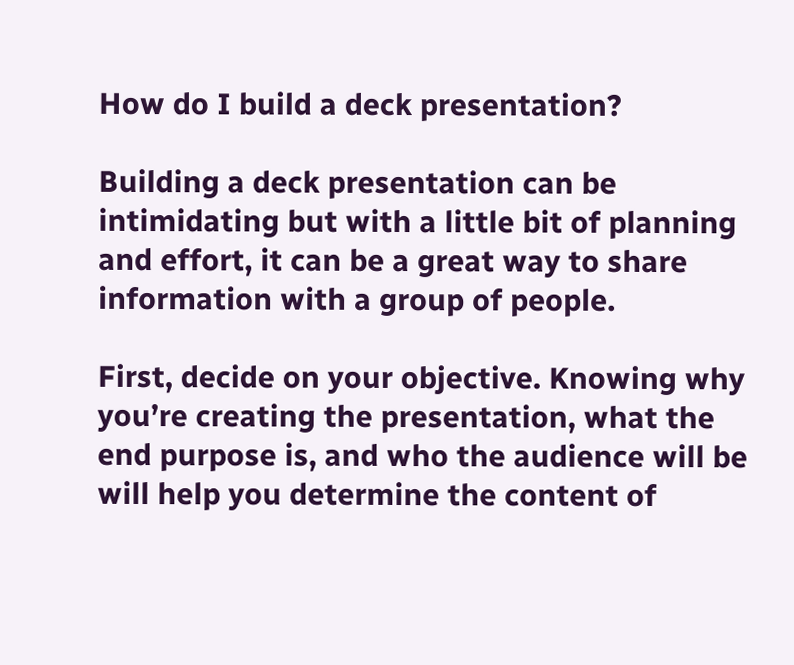How do I build a deck presentation?

Building a deck presentation can be intimidating but with a little bit of planning and effort, it can be a great way to share information with a group of people.

First, decide on your objective. Knowing why you’re creating the presentation, what the end purpose is, and who the audience will be will help you determine the content of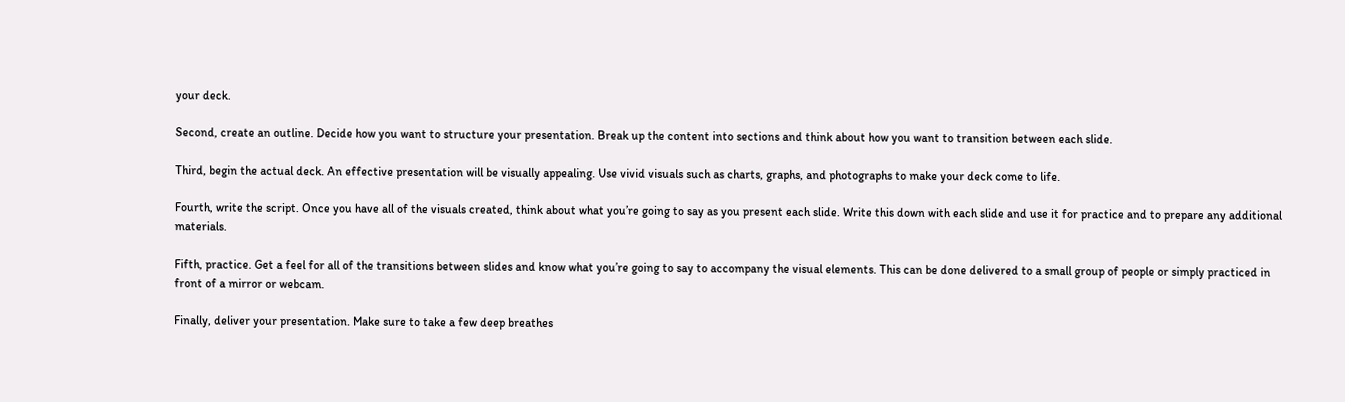your deck.

Second, create an outline. Decide how you want to structure your presentation. Break up the content into sections and think about how you want to transition between each slide.

Third, begin the actual deck. An effective presentation will be visually appealing. Use vivid visuals such as charts, graphs, and photographs to make your deck come to life.

Fourth, write the script. Once you have all of the visuals created, think about what you’re going to say as you present each slide. Write this down with each slide and use it for practice and to prepare any additional materials.

Fifth, practice. Get a feel for all of the transitions between slides and know what you’re going to say to accompany the visual elements. This can be done delivered to a small group of people or simply practiced in front of a mirror or webcam.

Finally, deliver your presentation. Make sure to take a few deep breathes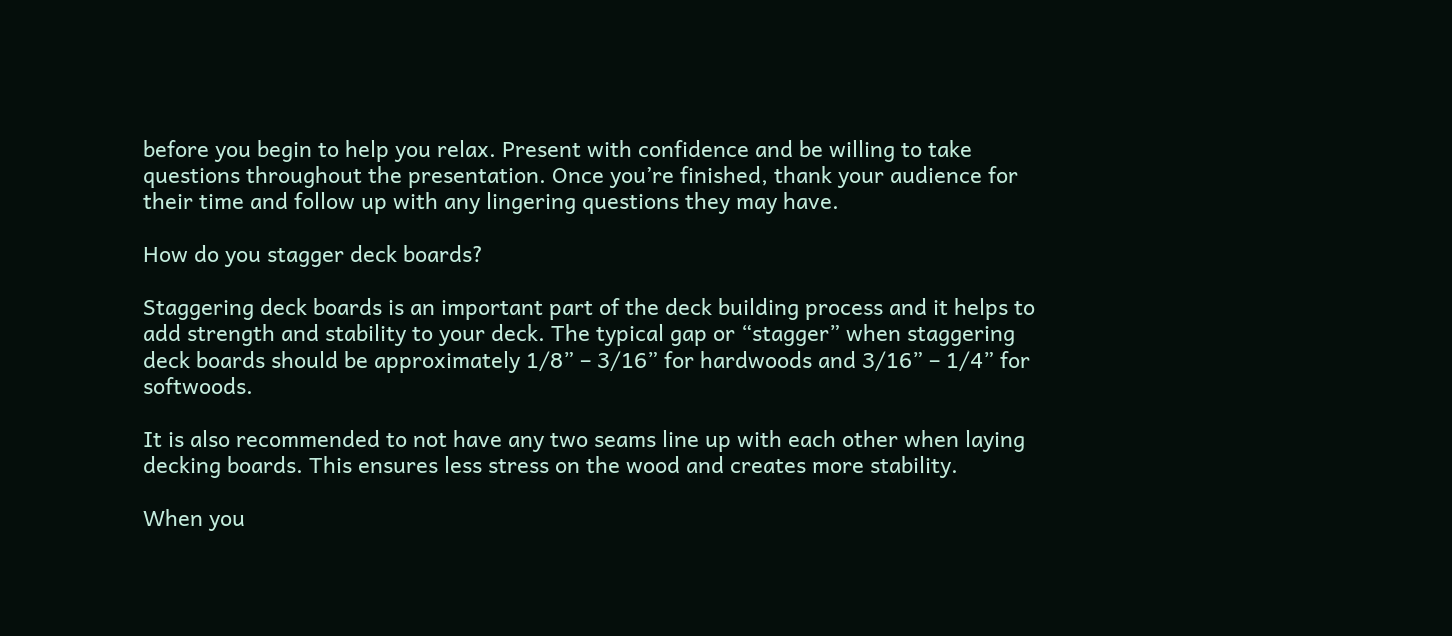before you begin to help you relax. Present with confidence and be willing to take questions throughout the presentation. Once you’re finished, thank your audience for their time and follow up with any lingering questions they may have.

How do you stagger deck boards?

Staggering deck boards is an important part of the deck building process and it helps to add strength and stability to your deck. The typical gap or “stagger” when staggering deck boards should be approximately 1/8” – 3/16” for hardwoods and 3/16” – 1/4” for softwoods.

It is also recommended to not have any two seams line up with each other when laying decking boards. This ensures less stress on the wood and creates more stability.

When you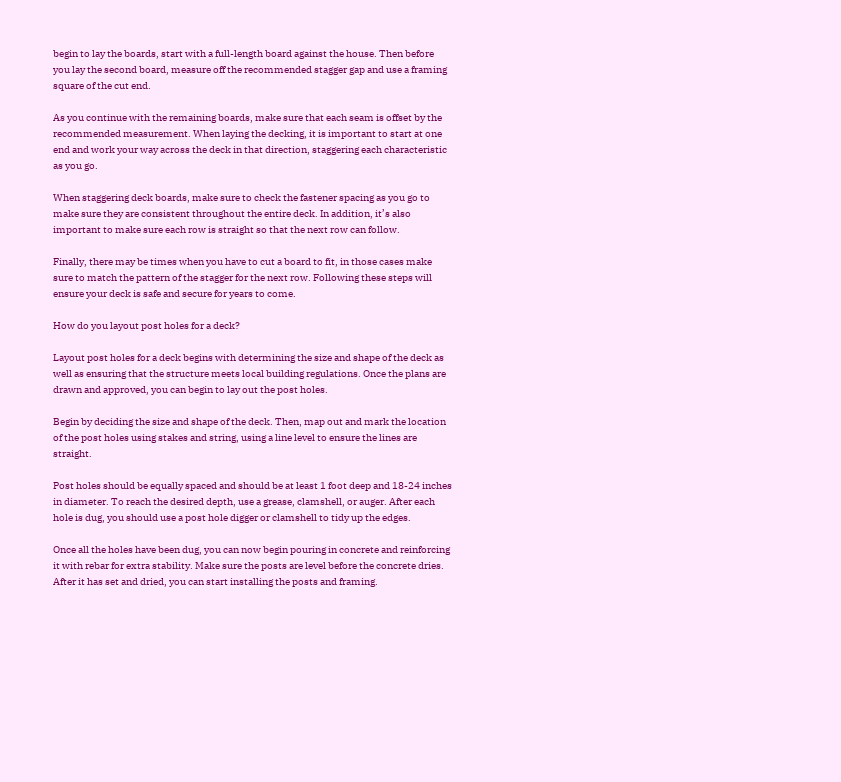begin to lay the boards, start with a full-length board against the house. Then before you lay the second board, measure off the recommended stagger gap and use a framing square of the cut end.

As you continue with the remaining boards, make sure that each seam is offset by the recommended measurement. When laying the decking, it is important to start at one end and work your way across the deck in that direction, staggering each characteristic as you go.

When staggering deck boards, make sure to check the fastener spacing as you go to make sure they are consistent throughout the entire deck. In addition, it’s also important to make sure each row is straight so that the next row can follow.

Finally, there may be times when you have to cut a board to fit, in those cases make sure to match the pattern of the stagger for the next row. Following these steps will ensure your deck is safe and secure for years to come.

How do you layout post holes for a deck?

Layout post holes for a deck begins with determining the size and shape of the deck as well as ensuring that the structure meets local building regulations. Once the plans are drawn and approved, you can begin to lay out the post holes.

Begin by deciding the size and shape of the deck. Then, map out and mark the location of the post holes using stakes and string, using a line level to ensure the lines are straight.

Post holes should be equally spaced and should be at least 1 foot deep and 18-24 inches in diameter. To reach the desired depth, use a grease, clamshell, or auger. After each hole is dug, you should use a post hole digger or clamshell to tidy up the edges.

Once all the holes have been dug, you can now begin pouring in concrete and reinforcing it with rebar for extra stability. Make sure the posts are level before the concrete dries. After it has set and dried, you can start installing the posts and framing.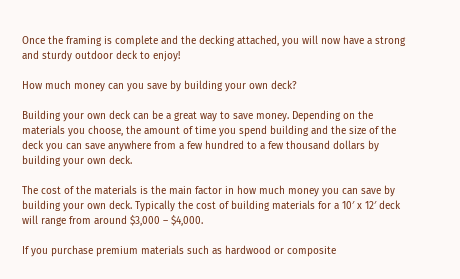Once the framing is complete and the decking attached, you will now have a strong and sturdy outdoor deck to enjoy!

How much money can you save by building your own deck?

Building your own deck can be a great way to save money. Depending on the materials you choose, the amount of time you spend building and the size of the deck you can save anywhere from a few hundred to a few thousand dollars by building your own deck.

The cost of the materials is the main factor in how much money you can save by building your own deck. Typically the cost of building materials for a 10′ x 12′ deck will range from around $3,000 – $4,000.

If you purchase premium materials such as hardwood or composite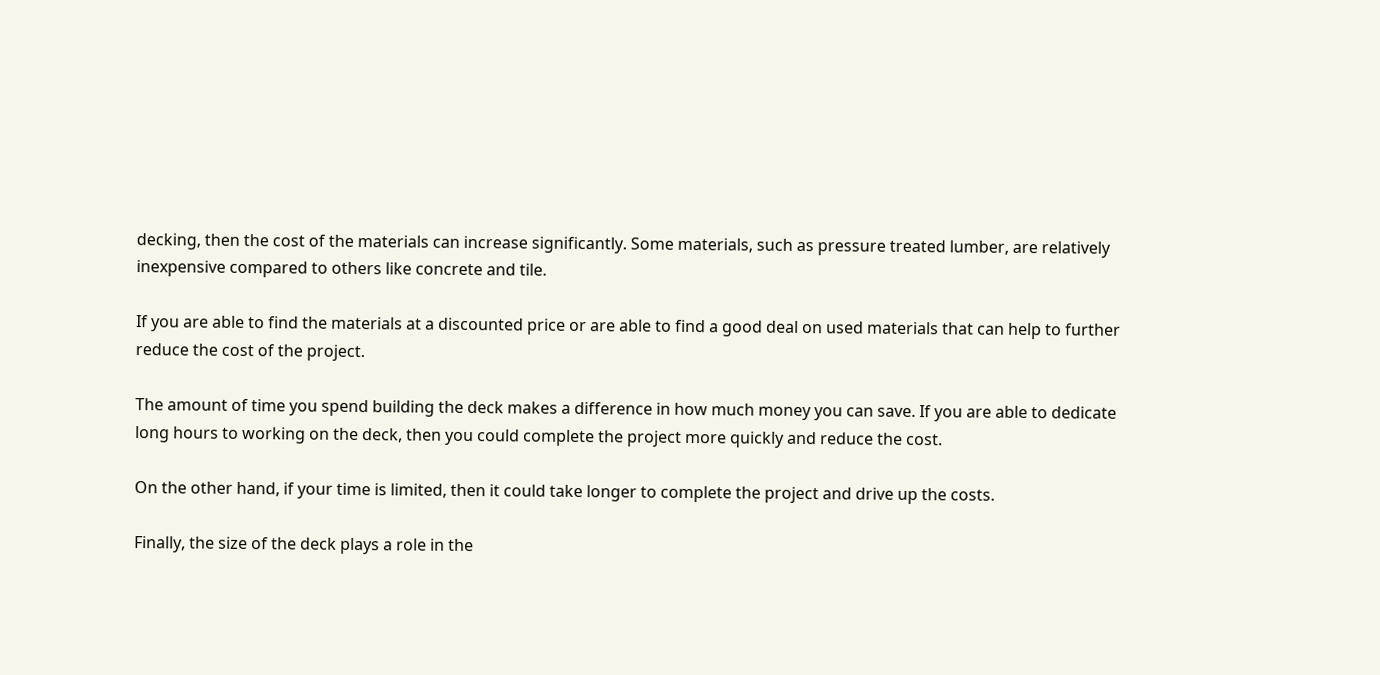decking, then the cost of the materials can increase significantly. Some materials, such as pressure treated lumber, are relatively inexpensive compared to others like concrete and tile.

If you are able to find the materials at a discounted price or are able to find a good deal on used materials that can help to further reduce the cost of the project.

The amount of time you spend building the deck makes a difference in how much money you can save. If you are able to dedicate long hours to working on the deck, then you could complete the project more quickly and reduce the cost.

On the other hand, if your time is limited, then it could take longer to complete the project and drive up the costs.

Finally, the size of the deck plays a role in the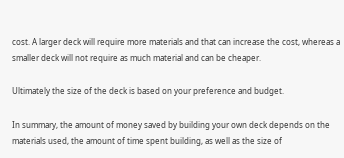cost. A larger deck will require more materials and that can increase the cost, whereas a smaller deck will not require as much material and can be cheaper.

Ultimately the size of the deck is based on your preference and budget.

In summary, the amount of money saved by building your own deck depends on the materials used, the amount of time spent building, as well as the size of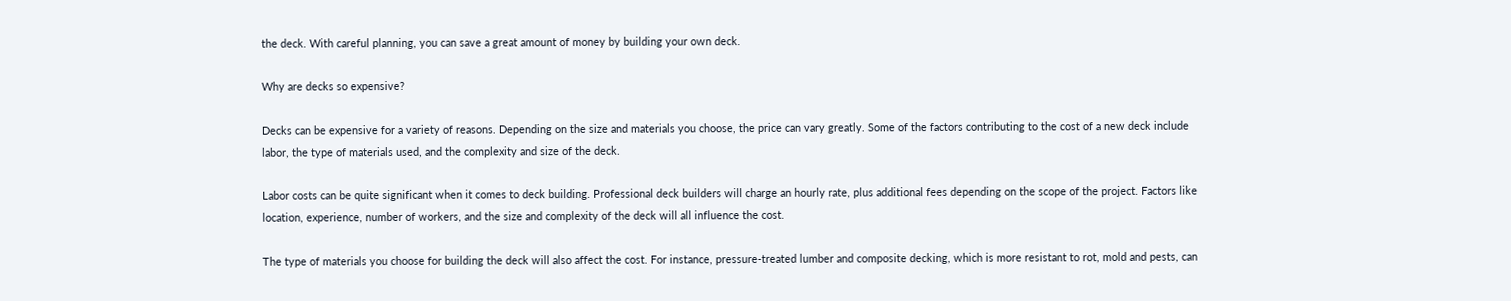the deck. With careful planning, you can save a great amount of money by building your own deck.

Why are decks so expensive?

Decks can be expensive for a variety of reasons. Depending on the size and materials you choose, the price can vary greatly. Some of the factors contributing to the cost of a new deck include labor, the type of materials used, and the complexity and size of the deck.

Labor costs can be quite significant when it comes to deck building. Professional deck builders will charge an hourly rate, plus additional fees depending on the scope of the project. Factors like location, experience, number of workers, and the size and complexity of the deck will all influence the cost.

The type of materials you choose for building the deck will also affect the cost. For instance, pressure-treated lumber and composite decking, which is more resistant to rot, mold and pests, can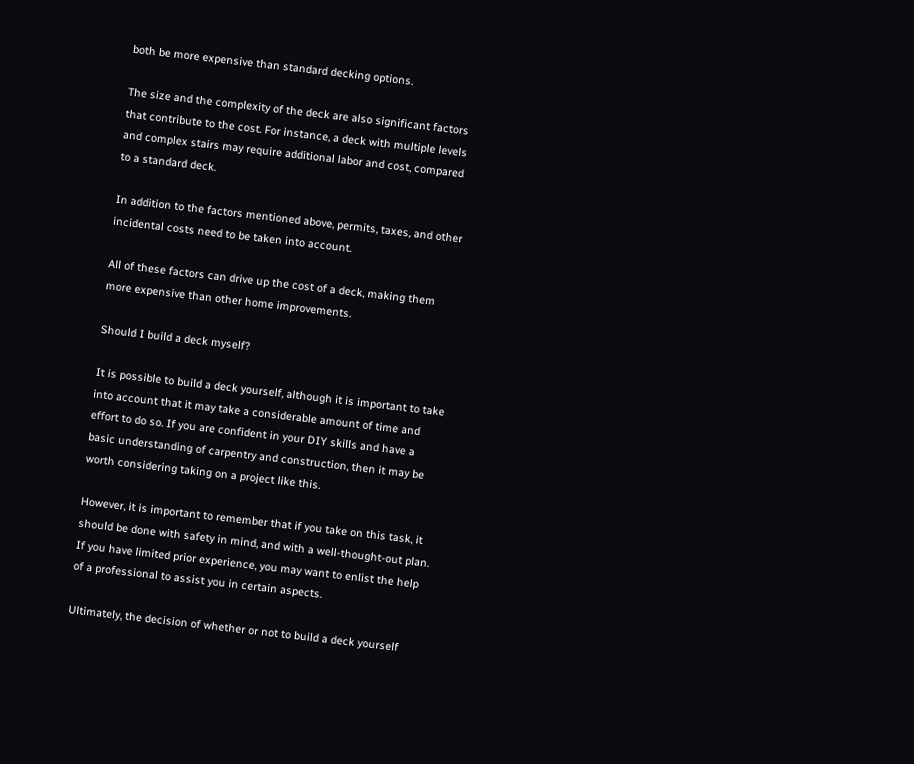both be more expensive than standard decking options.

The size and the complexity of the deck are also significant factors that contribute to the cost. For instance, a deck with multiple levels and complex stairs may require additional labor and cost, compared to a standard deck.

In addition to the factors mentioned above, permits, taxes, and other incidental costs need to be taken into account.

All of these factors can drive up the cost of a deck, making them more expensive than other home improvements.

Should I build a deck myself?

It is possible to build a deck yourself, although it is important to take into account that it may take a considerable amount of time and effort to do so. If you are confident in your DIY skills and have a basic understanding of carpentry and construction, then it may be worth considering taking on a project like this.

However, it is important to remember that if you take on this task, it should be done with safety in mind, and with a well-thought-out plan. If you have limited prior experience, you may want to enlist the help of a professional to assist you in certain aspects.

Ultimately, the decision of whether or not to build a deck yourself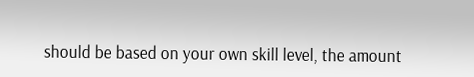should be based on your own skill level, the amount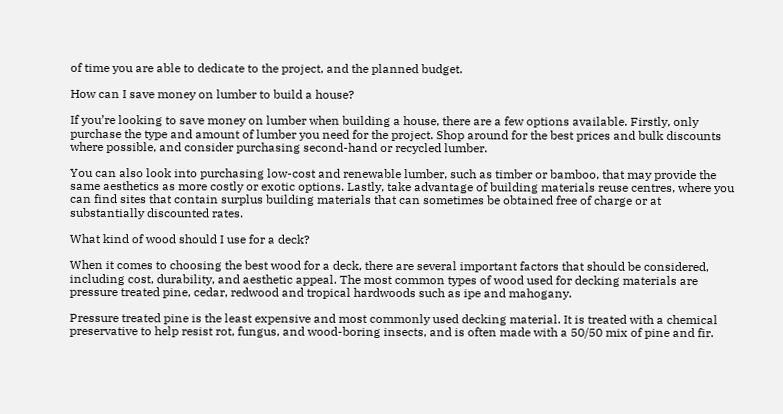of time you are able to dedicate to the project, and the planned budget.

How can I save money on lumber to build a house?

If you’re looking to save money on lumber when building a house, there are a few options available. Firstly, only purchase the type and amount of lumber you need for the project. Shop around for the best prices and bulk discounts where possible, and consider purchasing second-hand or recycled lumber.

You can also look into purchasing low-cost and renewable lumber, such as timber or bamboo, that may provide the same aesthetics as more costly or exotic options. Lastly, take advantage of building materials reuse centres, where you can find sites that contain surplus building materials that can sometimes be obtained free of charge or at substantially discounted rates.

What kind of wood should I use for a deck?

When it comes to choosing the best wood for a deck, there are several important factors that should be considered, including cost, durability, and aesthetic appeal. The most common types of wood used for decking materials are pressure treated pine, cedar, redwood and tropical hardwoods such as ipe and mahogany.

Pressure treated pine is the least expensive and most commonly used decking material. It is treated with a chemical preservative to help resist rot, fungus, and wood-boring insects, and is often made with a 50/50 mix of pine and fir.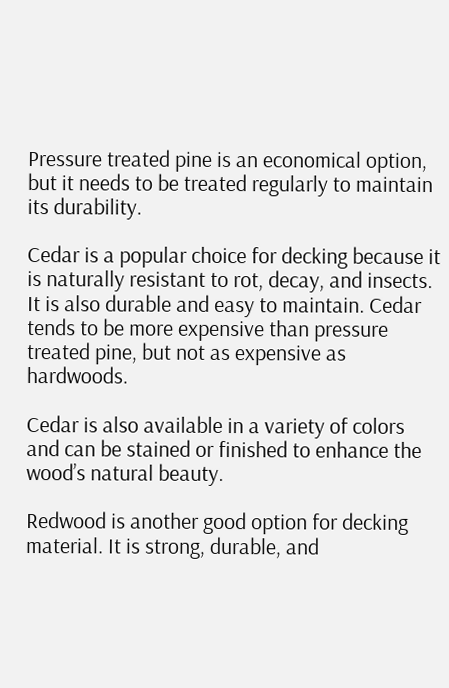Pressure treated pine is an economical option, but it needs to be treated regularly to maintain its durability.

Cedar is a popular choice for decking because it is naturally resistant to rot, decay, and insects. It is also durable and easy to maintain. Cedar tends to be more expensive than pressure treated pine, but not as expensive as hardwoods.

Cedar is also available in a variety of colors and can be stained or finished to enhance the wood’s natural beauty.

Redwood is another good option for decking material. It is strong, durable, and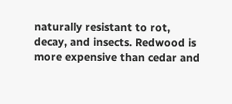naturally resistant to rot, decay, and insects. Redwood is more expensive than cedar and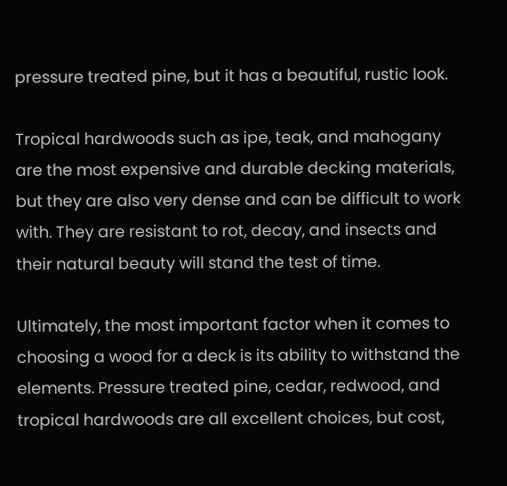pressure treated pine, but it has a beautiful, rustic look.

Tropical hardwoods such as ipe, teak, and mahogany are the most expensive and durable decking materials, but they are also very dense and can be difficult to work with. They are resistant to rot, decay, and insects and their natural beauty will stand the test of time.

Ultimately, the most important factor when it comes to choosing a wood for a deck is its ability to withstand the elements. Pressure treated pine, cedar, redwood, and tropical hardwoods are all excellent choices, but cost,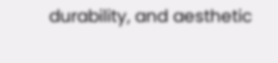durability, and aesthetic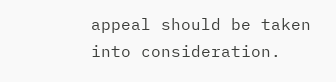appeal should be taken into consideration.